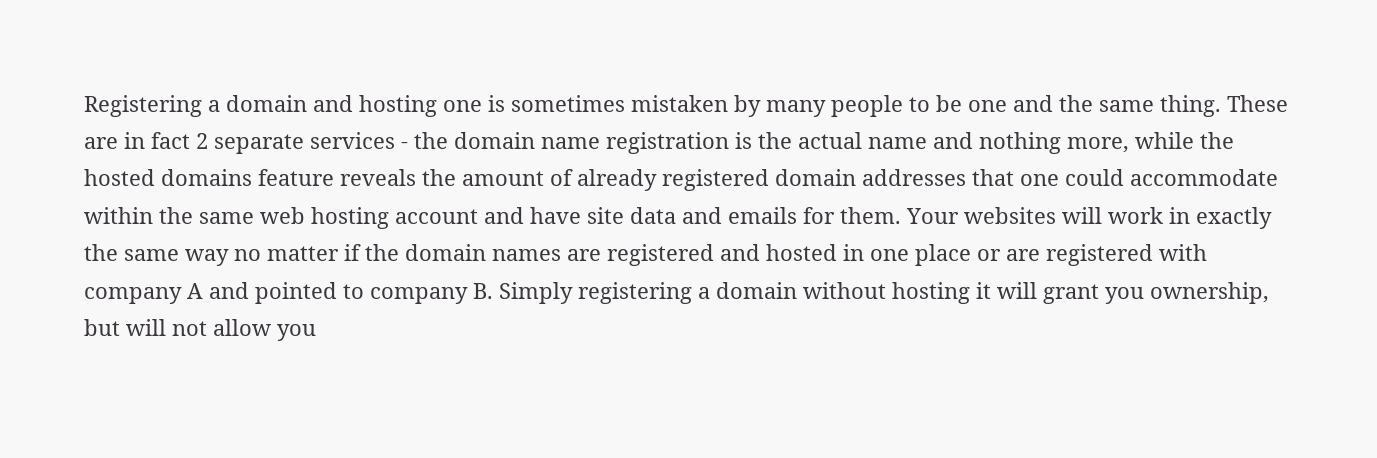Registering a domain and hosting one is sometimes mistaken by many people to be one and the same thing. These are in fact 2 separate services - the domain name registration is the actual name and nothing more, while the hosted domains feature reveals the amount of already registered domain addresses that one could accommodate within the same web hosting account and have site data and emails for them. Your websites will work in exactly the same way no matter if the domain names are registered and hosted in one place or are registered with company A and pointed to company B. Simply registering a domain without hosting it will grant you ownership, but will not allow you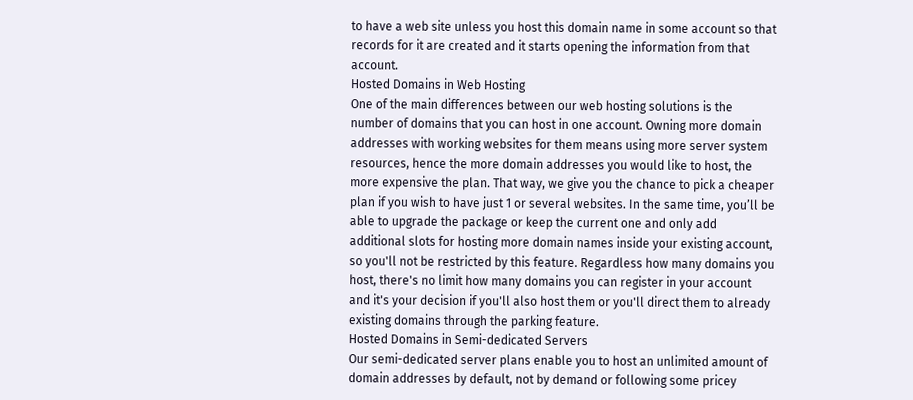to have a web site unless you host this domain name in some account so that records for it are created and it starts opening the information from that account.
Hosted Domains in Web Hosting
One of the main differences between our web hosting solutions is the number of domains that you can host in one account. Owning more domain addresses with working websites for them means using more server system resources, hence the more domain addresses you would like to host, the more expensive the plan. That way, we give you the chance to pick a cheaper plan if you wish to have just 1 or several websites. In the same time, you’ll be able to upgrade the package or keep the current one and only add additional slots for hosting more domain names inside your existing account, so you'll not be restricted by this feature. Regardless how many domains you host, there's no limit how many domains you can register in your account and it's your decision if you'll also host them or you'll direct them to already existing domains through the parking feature.
Hosted Domains in Semi-dedicated Servers
Our semi-dedicated server plans enable you to host an unlimited amount of domain addresses by default, not by demand or following some pricey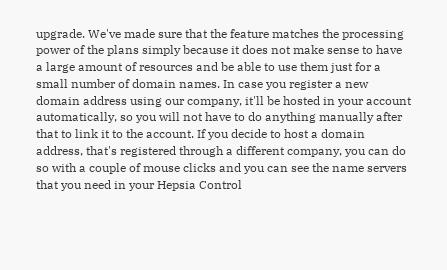upgrade. We've made sure that the feature matches the processing power of the plans simply because it does not make sense to have a large amount of resources and be able to use them just for a small number of domain names. In case you register a new domain address using our company, it'll be hosted in your account automatically, so you will not have to do anything manually after that to link it to the account. If you decide to host a domain address, that's registered through a different company, you can do so with a couple of mouse clicks and you can see the name servers that you need in your Hepsia Control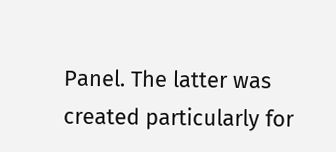Panel. The latter was created particularly for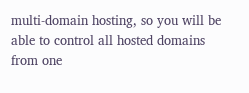multi-domain hosting, so you will be able to control all hosted domains from one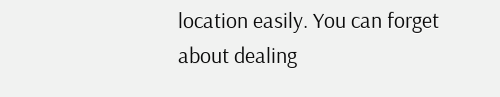location easily. You can forget about dealing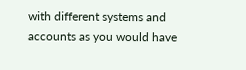with different systems and accounts as you would have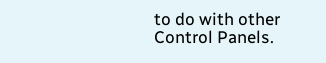to do with other Control Panels.